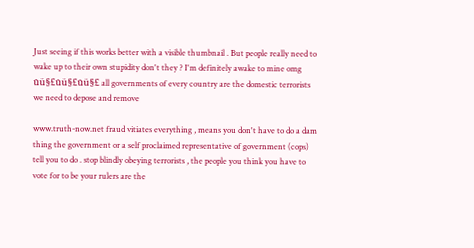Just seeing if this works better with a visible thumbnail . But people really need to wake up to their own stupidity don't they ? I'm definitely awake to mine omg ūü§£ūü§£ūü§£ all governments of every country are the domestic terrorists we need to depose and remove

www.truth-now.net fraud vitiates everything , means you don't have to do a dam thing the government or a self proclaimed representative of government (cops) tell you to do . stop blindly obeying terrorists , the people you think you have to vote for to be your rulers are the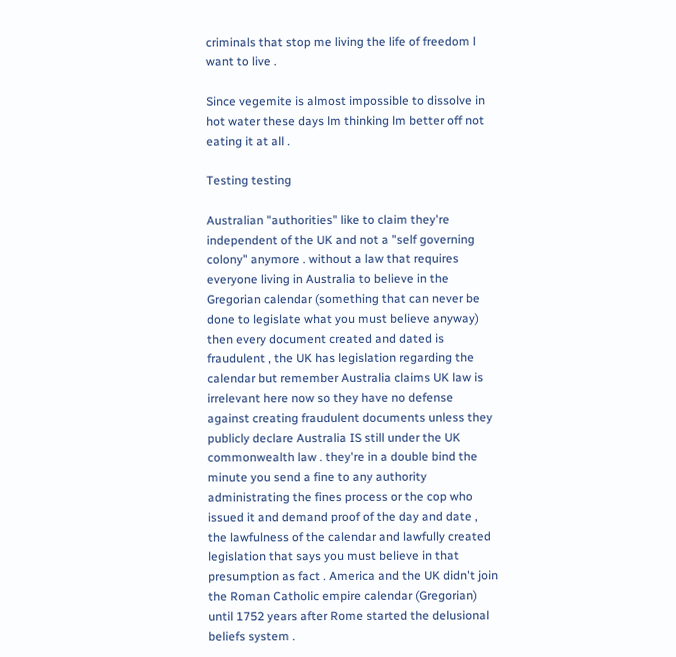criminals that stop me living the life of freedom l want to live .

Since vegemite is almost impossible to dissolve in hot water these days lm thinking lm better off not eating it at all .

Testing testing

Australian "authorities" like to claim they're independent of the UK and not a "self governing colony" anymore . without a law that requires everyone living in Australia to believe in the Gregorian calendar (something that can never be done to legislate what you must believe anyway) then every document created and dated is fraudulent , the UK has legislation regarding the calendar but remember Australia claims UK law is irrelevant here now so they have no defense against creating fraudulent documents unless they publicly declare Australia IS still under the UK commonwealth law . they're in a double bind the minute you send a fine to any authority administrating the fines process or the cop who issued it and demand proof of the day and date , the lawfulness of the calendar and lawfully created legislation that says you must believe in that presumption as fact . America and the UK didn't join the Roman Catholic empire calendar (Gregorian) until 1752 years after Rome started the delusional beliefs system .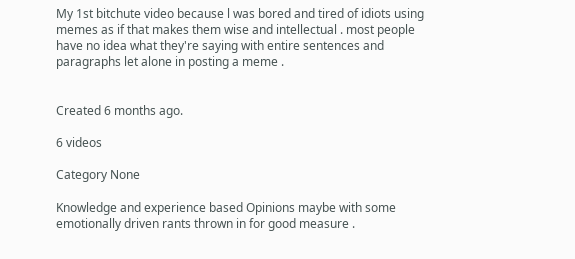My 1st bitchute video because l was bored and tired of idiots using memes as if that makes them wise and intellectual . most people have no idea what they're saying with entire sentences and paragraphs let alone in posting a meme .


Created 6 months ago.

6 videos

Category None

Knowledge and experience based Opinions maybe with some emotionally driven rants thrown in for good measure .